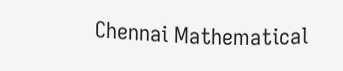Chennai Mathematical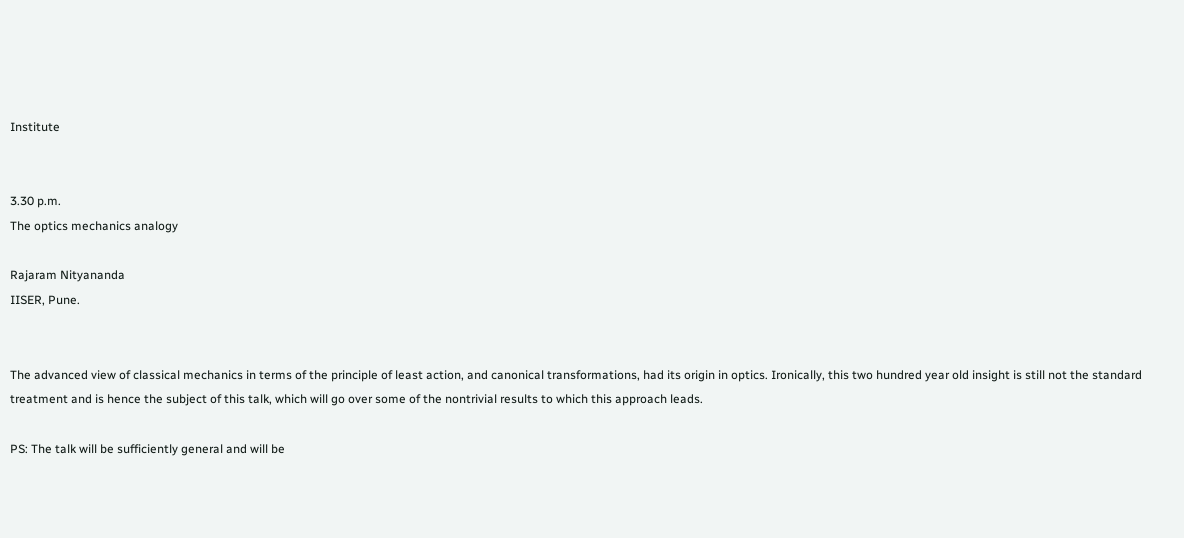Institute


3.30 p.m.
The optics mechanics analogy

Rajaram Nityananda
IISER, Pune.


The advanced view of classical mechanics in terms of the principle of least action, and canonical transformations, had its origin in optics. Ironically, this two hundred year old insight is still not the standard treatment and is hence the subject of this talk, which will go over some of the nontrivial results to which this approach leads.

PS: The talk will be sufficiently general and will be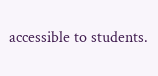accessible to students.